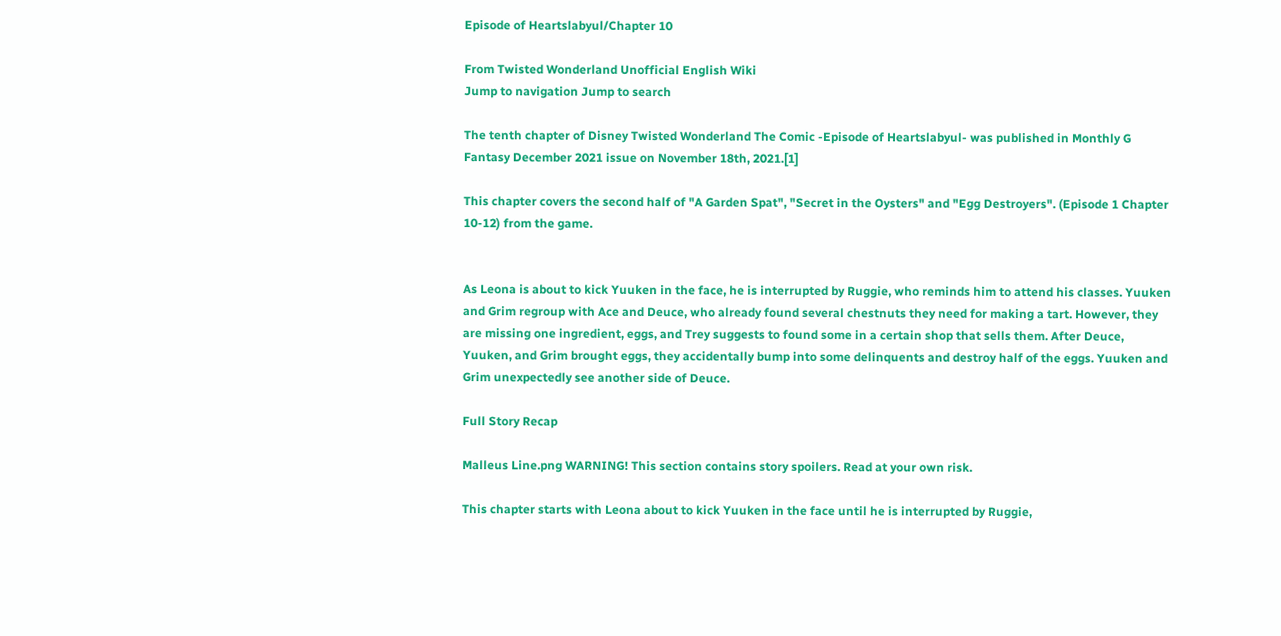Episode of Heartslabyul/Chapter 10

From Twisted Wonderland Unofficial English Wiki
Jump to navigation Jump to search

The tenth chapter of Disney Twisted Wonderland The Comic -Episode of Heartslabyul- was published in Monthly G Fantasy December 2021 issue on November 18th, 2021.[1]

This chapter covers the second half of "A Garden Spat", "Secret in the Oysters" and "Egg Destroyers". (Episode 1 Chapter 10-12) from the game.


As Leona is about to kick Yuuken in the face, he is interrupted by Ruggie, who reminds him to attend his classes. Yuuken and Grim regroup with Ace and Deuce, who already found several chestnuts they need for making a tart. However, they are missing one ingredient, eggs, and Trey suggests to found some in a certain shop that sells them. After Deuce, Yuuken, and Grim brought eggs, they accidentally bump into some delinquents and destroy half of the eggs. Yuuken and Grim unexpectedly see another side of Deuce.

Full Story Recap

Malleus Line.png WARNING! This section contains story spoilers. Read at your own risk.

This chapter starts with Leona about to kick Yuuken in the face until he is interrupted by Ruggie,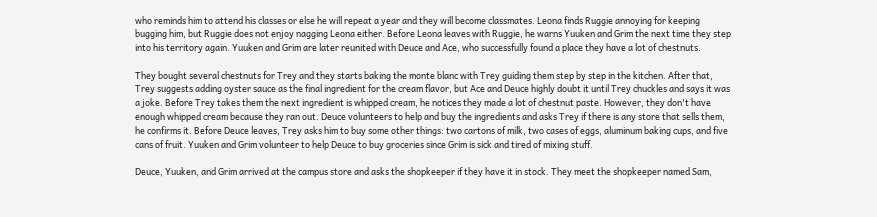who reminds him to attend his classes or else he will repeat a year and they will become classmates. Leona finds Ruggie annoying for keeping bugging him, but Ruggie does not enjoy nagging Leona either. Before Leona leaves with Ruggie, he warns Yuuken and Grim the next time they step into his territory again. Yuuken and Grim are later reunited with Deuce and Ace, who successfully found a place they have a lot of chestnuts.

They bought several chestnuts for Trey and they starts baking the monte blanc with Trey guiding them step by step in the kitchen. After that, Trey suggests adding oyster sauce as the final ingredient for the cream flavor, but Ace and Deuce highly doubt it until Trey chuckles and says it was a joke. Before Trey takes them the next ingredient is whipped cream, he notices they made a lot of chestnut paste. However, they don't have enough whipped cream because they ran out. Deuce volunteers to help and buy the ingredients and asks Trey if there is any store that sells them, he confirms it. Before Deuce leaves, Trey asks him to buy some other things: two cartons of milk, two cases of eggs, aluminum baking cups, and five cans of fruit. Yuuken and Grim volunteer to help Deuce to buy groceries since Grim is sick and tired of mixing stuff.

Deuce, Yuuken, and Grim arrived at the campus store and asks the shopkeeper if they have it in stock. They meet the shopkeeper named Sam,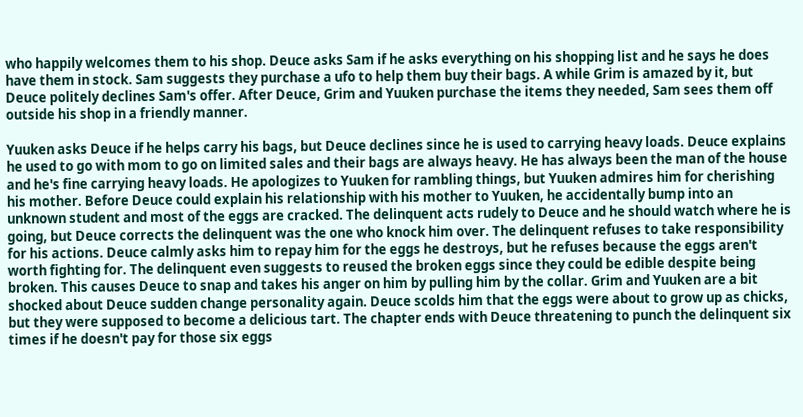who happily welcomes them to his shop. Deuce asks Sam if he asks everything on his shopping list and he says he does have them in stock. Sam suggests they purchase a ufo to help them buy their bags. A while Grim is amazed by it, but Deuce politely declines Sam's offer. After Deuce, Grim and Yuuken purchase the items they needed, Sam sees them off outside his shop in a friendly manner.

Yuuken asks Deuce if he helps carry his bags, but Deuce declines since he is used to carrying heavy loads. Deuce explains he used to go with mom to go on limited sales and their bags are always heavy. He has always been the man of the house and he's fine carrying heavy loads. He apologizes to Yuuken for rambling things, but Yuuken admires him for cherishing his mother. Before Deuce could explain his relationship with his mother to Yuuken, he accidentally bump into an unknown student and most of the eggs are cracked. The delinquent acts rudely to Deuce and he should watch where he is going, but Deuce corrects the delinquent was the one who knock him over. The delinquent refuses to take responsibility for his actions. Deuce calmly asks him to repay him for the eggs he destroys, but he refuses because the eggs aren't worth fighting for. The delinquent even suggests to reused the broken eggs since they could be edible despite being broken. This causes Deuce to snap and takes his anger on him by pulling him by the collar. Grim and Yuuken are a bit shocked about Deuce sudden change personality again. Deuce scolds him that the eggs were about to grow up as chicks, but they were supposed to become a delicious tart. The chapter ends with Deuce threatening to punch the delinquent six times if he doesn't pay for those six eggs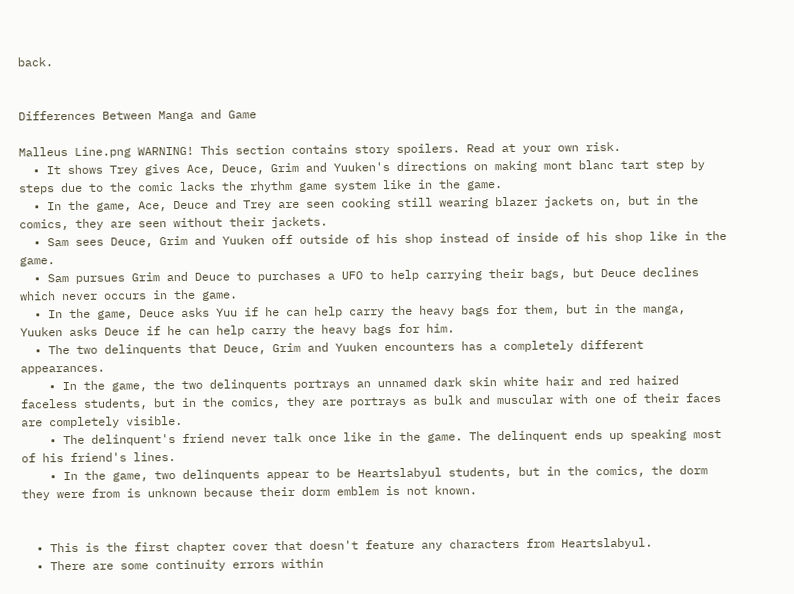back.


Differences Between Manga and Game

Malleus Line.png WARNING! This section contains story spoilers. Read at your own risk.
  • It shows Trey gives Ace, Deuce, Grim and Yuuken's directions on making mont blanc tart step by steps due to the comic lacks the rhythm game system like in the game.
  • In the game, Ace, Deuce and Trey are seen cooking still wearing blazer jackets on, but in the comics, they are seen without their jackets.
  • Sam sees Deuce, Grim and Yuuken off outside of his shop instead of inside of his shop like in the game.
  • Sam pursues Grim and Deuce to purchases a UFO to help carrying their bags, but Deuce declines which never occurs in the game.
  • In the game, Deuce asks Yuu if he can help carry the heavy bags for them, but in the manga, Yuuken asks Deuce if he can help carry the heavy bags for him.
  • The two delinquents that Deuce, Grim and Yuuken encounters has a completely different appearances.
    • In the game, the two delinquents portrays an unnamed dark skin white hair and red haired faceless students, but in the comics, they are portrays as bulk and muscular with one of their faces are completely visible.
    • The delinquent's friend never talk once like in the game. The delinquent ends up speaking most of his friend's lines.
    • In the game, two delinquents appear to be Heartslabyul students, but in the comics, the dorm they were from is unknown because their dorm emblem is not known.


  • This is the first chapter cover that doesn't feature any characters from Heartslabyul.
  • There are some continuity errors within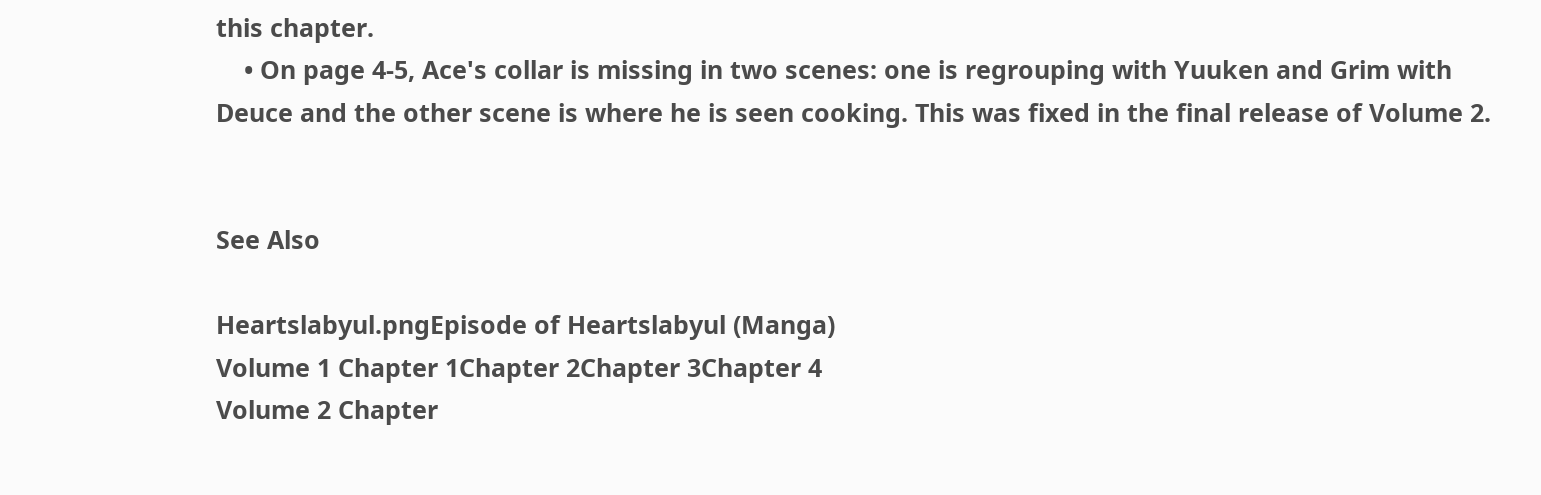this chapter.
    • On page 4-5, Ace's collar is missing in two scenes: one is regrouping with Yuuken and Grim with Deuce and the other scene is where he is seen cooking. This was fixed in the final release of Volume 2.


See Also

Heartslabyul.pngEpisode of Heartslabyul (Manga)
Volume 1 Chapter 1Chapter 2Chapter 3Chapter 4
Volume 2 Chapter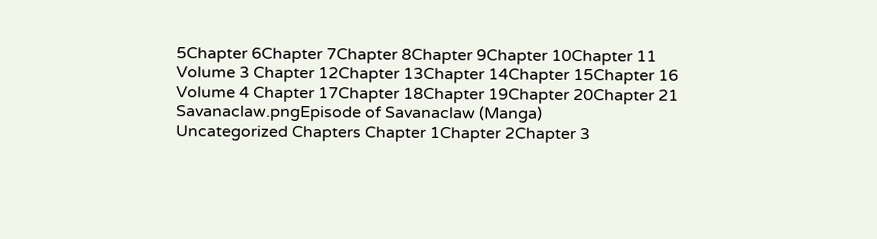5Chapter 6Chapter 7Chapter 8Chapter 9Chapter 10Chapter 11
Volume 3 Chapter 12Chapter 13Chapter 14Chapter 15Chapter 16
Volume 4 Chapter 17Chapter 18Chapter 19Chapter 20Chapter 21
Savanaclaw.pngEpisode of Savanaclaw (Manga)
Uncategorized Chapters Chapter 1Chapter 2Chapter 3